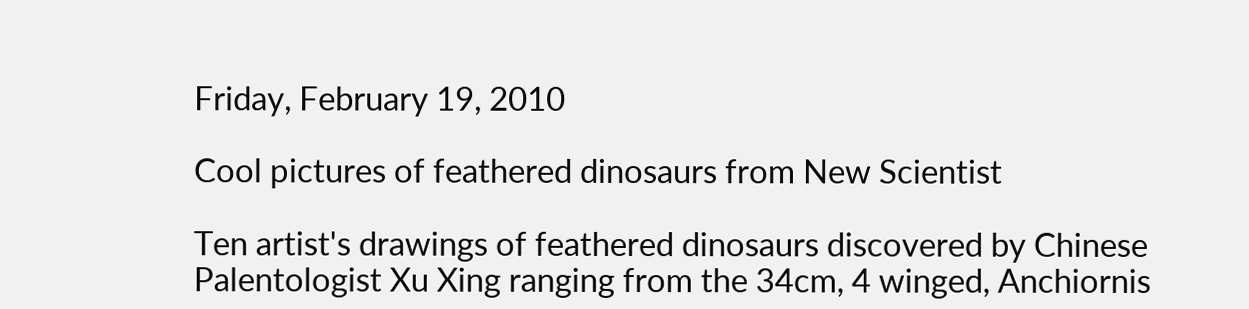Friday, February 19, 2010

Cool pictures of feathered dinosaurs from New Scientist

Ten artist's drawings of feathered dinosaurs discovered by Chinese Palentologist Xu Xing ranging from the 34cm, 4 winged, Anchiornis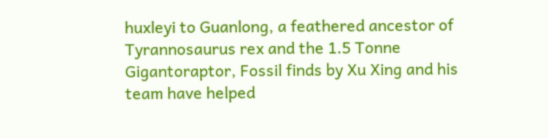huxleyi to Guanlong, a feathered ancestor of Tyrannosaurus rex and the 1.5 Tonne Gigantoraptor, Fossil finds by Xu Xing and his team have helped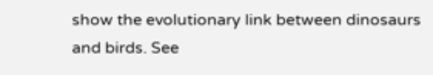show the evolutionary link between dinosaurs and birds. See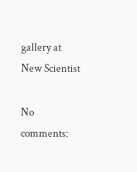gallery at New Scientist

No comments: